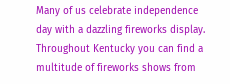Many of us celebrate independence day with a dazzling fireworks display. Throughout Kentucky you can find a multitude of fireworks shows from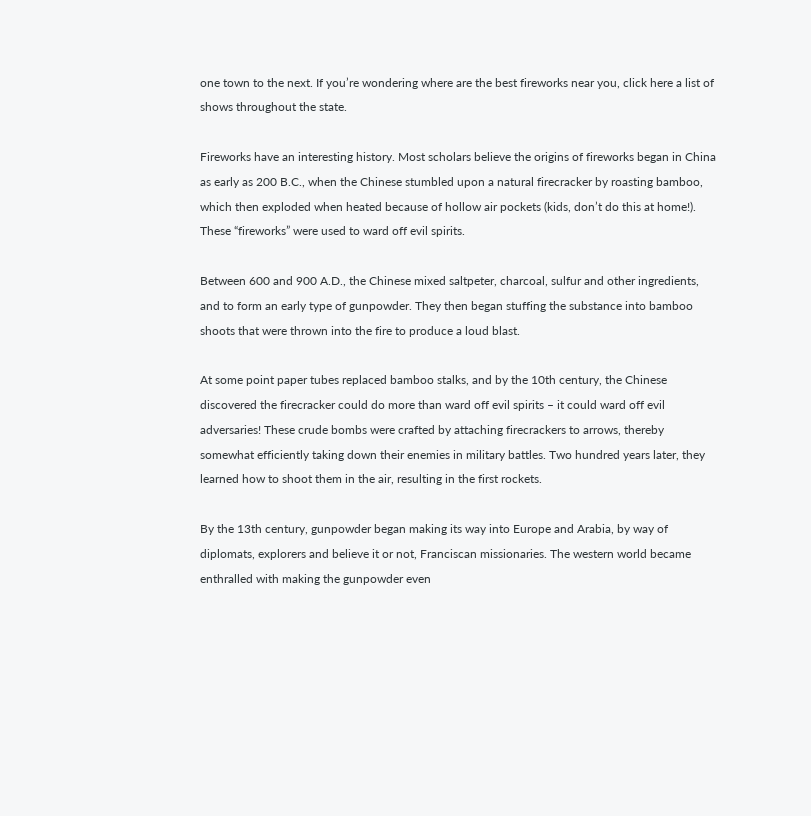one town to the next. If you’re wondering where are the best fireworks near you, click here a list of shows throughout the state.

Fireworks have an interesting history. Most scholars believe the origins of fireworks began in China as early as 200 B.C., when the Chinese stumbled upon a natural firecracker by roasting bamboo, which then exploded when heated because of hollow air pockets (kids, don’t do this at home!). These “fireworks” were used to ward off evil spirits.

Between 600 and 900 A.D., the Chinese mixed saltpeter, charcoal, sulfur and other ingredients, and to form an early type of gunpowder. They then began stuffing the substance into bamboo shoots that were thrown into the fire to produce a loud blast.

At some point paper tubes replaced bamboo stalks, and by the 10th century, the Chinese discovered the firecracker could do more than ward off evil spirits – it could ward off evil adversaries! These crude bombs were crafted by attaching firecrackers to arrows, thereby somewhat efficiently taking down their enemies in military battles. Two hundred years later, they learned how to shoot them in the air, resulting in the first rockets.

By the 13th century, gunpowder began making its way into Europe and Arabia, by way of diplomats, explorers and believe it or not, Franciscan missionaries. The western world became enthralled with making the gunpowder even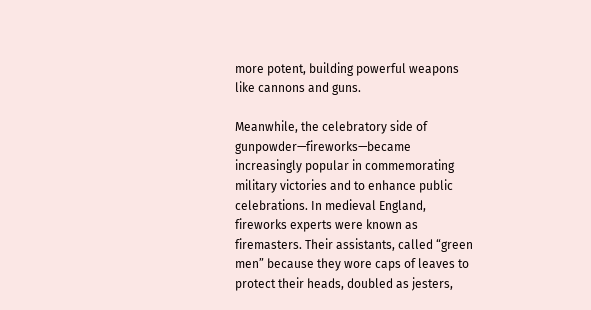more potent, building powerful weapons like cannons and guns.

Meanwhile, the celebratory side of gunpowder—fireworks—became increasingly popular in commemorating military victories and to enhance public celebrations. In medieval England, fireworks experts were known as firemasters. Their assistants, called “green men” because they wore caps of leaves to protect their heads, doubled as jesters,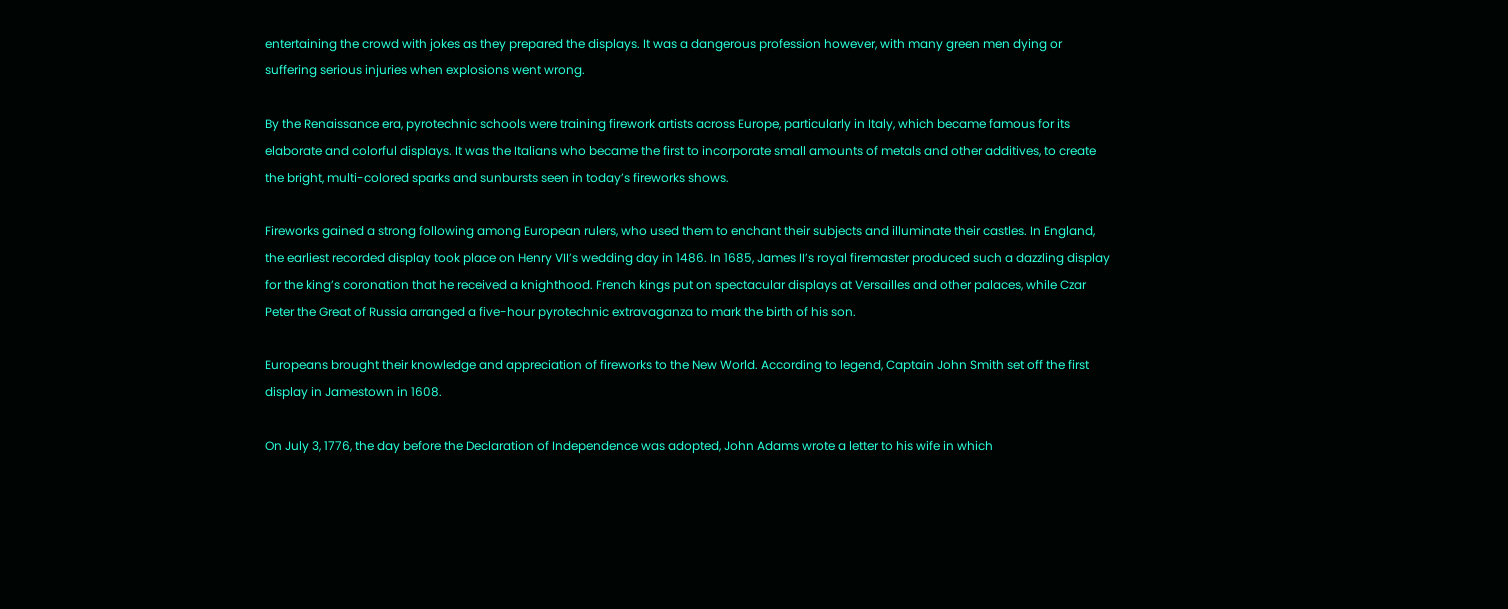entertaining the crowd with jokes as they prepared the displays. It was a dangerous profession however, with many green men dying or suffering serious injuries when explosions went wrong.

By the Renaissance era, pyrotechnic schools were training firework artists across Europe, particularly in Italy, which became famous for its elaborate and colorful displays. It was the Italians who became the first to incorporate small amounts of metals and other additives, to create the bright, multi-colored sparks and sunbursts seen in today’s fireworks shows.

Fireworks gained a strong following among European rulers, who used them to enchant their subjects and illuminate their castles. In England, the earliest recorded display took place on Henry VII’s wedding day in 1486. In 1685, James II’s royal firemaster produced such a dazzling display for the king’s coronation that he received a knighthood. French kings put on spectacular displays at Versailles and other palaces, while Czar Peter the Great of Russia arranged a five-hour pyrotechnic extravaganza to mark the birth of his son.

Europeans brought their knowledge and appreciation of fireworks to the New World. According to legend, Captain John Smith set off the first display in Jamestown in 1608.

On July 3, 1776, the day before the Declaration of Independence was adopted, John Adams wrote a letter to his wife in which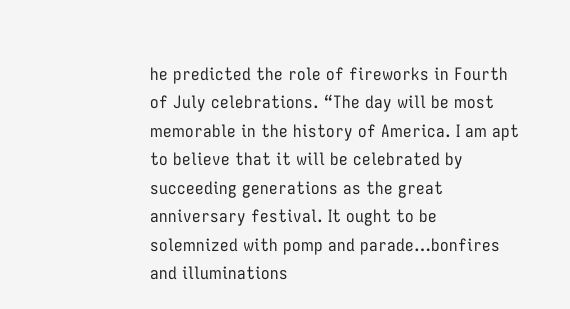he predicted the role of fireworks in Fourth of July celebrations. “The day will be most memorable in the history of America. I am apt to believe that it will be celebrated by succeeding generations as the great anniversary festival. It ought to be solemnized with pomp and parade…bonfires and illuminations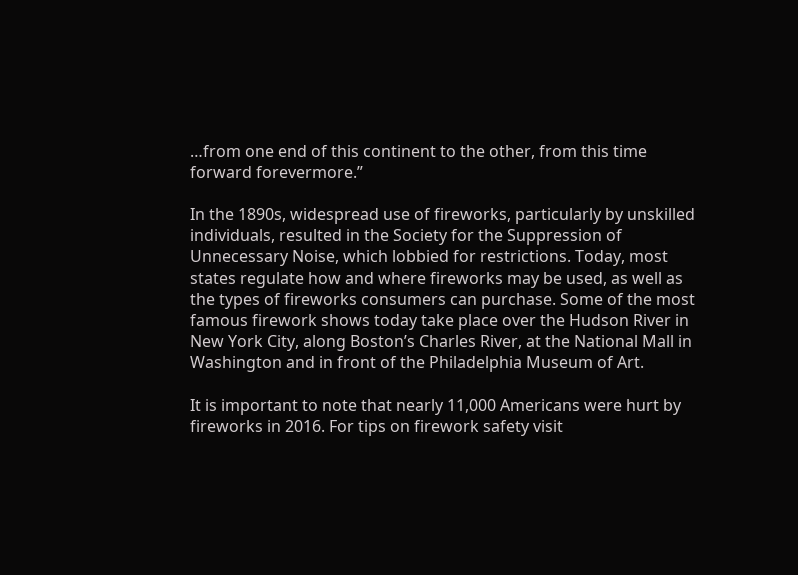…from one end of this continent to the other, from this time forward forevermore.”

In the 1890s, widespread use of fireworks, particularly by unskilled individuals, resulted in the Society for the Suppression of Unnecessary Noise, which lobbied for restrictions. Today, most states regulate how and where fireworks may be used, as well as the types of fireworks consumers can purchase. Some of the most famous firework shows today take place over the Hudson River in New York City, along Boston’s Charles River, at the National Mall in Washington and in front of the Philadelphia Museum of Art.

It is important to note that nearly 11,000 Americans were hurt by fireworks in 2016. For tips on firework safety visit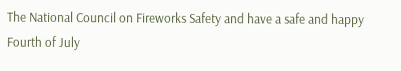The National Council on Fireworks Safety and have a safe and happy Fourth of July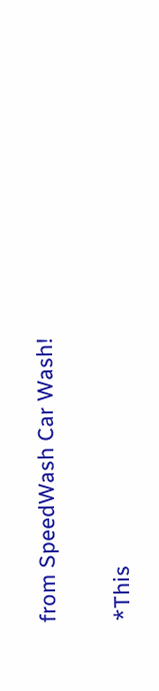from SpeedWash Car Wash!

*This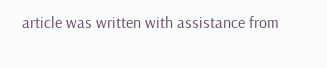article was written with assistance from